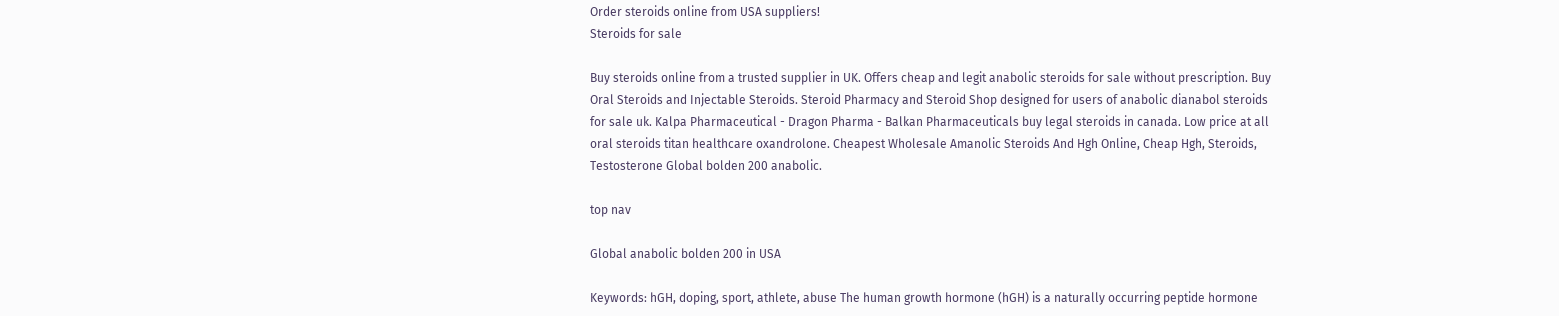Order steroids online from USA suppliers!
Steroids for sale

Buy steroids online from a trusted supplier in UK. Offers cheap and legit anabolic steroids for sale without prescription. Buy Oral Steroids and Injectable Steroids. Steroid Pharmacy and Steroid Shop designed for users of anabolic dianabol steroids for sale uk. Kalpa Pharmaceutical - Dragon Pharma - Balkan Pharmaceuticals buy legal steroids in canada. Low price at all oral steroids titan healthcare oxandrolone. Cheapest Wholesale Amanolic Steroids And Hgh Online, Cheap Hgh, Steroids, Testosterone Global bolden 200 anabolic.

top nav

Global anabolic bolden 200 in USA

Keywords: hGH, doping, sport, athlete, abuse The human growth hormone (hGH) is a naturally occurring peptide hormone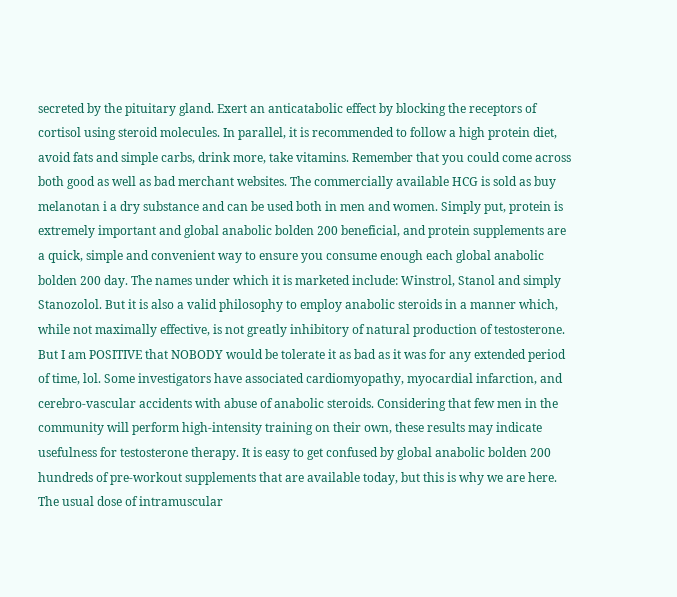secreted by the pituitary gland. Exert an anticatabolic effect by blocking the receptors of cortisol using steroid molecules. In parallel, it is recommended to follow a high protein diet, avoid fats and simple carbs, drink more, take vitamins. Remember that you could come across both good as well as bad merchant websites. The commercially available HCG is sold as buy melanotan i a dry substance and can be used both in men and women. Simply put, protein is extremely important and global anabolic bolden 200 beneficial, and protein supplements are a quick, simple and convenient way to ensure you consume enough each global anabolic bolden 200 day. The names under which it is marketed include: Winstrol, Stanol and simply Stanozolol. But it is also a valid philosophy to employ anabolic steroids in a manner which, while not maximally effective, is not greatly inhibitory of natural production of testosterone. But I am POSITIVE that NOBODY would be tolerate it as bad as it was for any extended period of time, lol. Some investigators have associated cardiomyopathy, myocardial infarction, and cerebro-vascular accidents with abuse of anabolic steroids. Considering that few men in the community will perform high-intensity training on their own, these results may indicate usefulness for testosterone therapy. It is easy to get confused by global anabolic bolden 200 hundreds of pre-workout supplements that are available today, but this is why we are here. The usual dose of intramuscular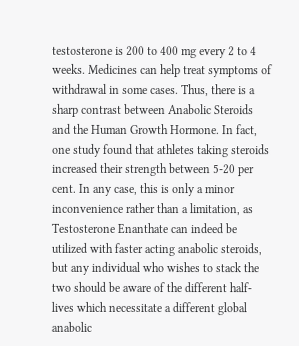testosterone is 200 to 400 mg every 2 to 4 weeks. Medicines can help treat symptoms of withdrawal in some cases. Thus, there is a sharp contrast between Anabolic Steroids and the Human Growth Hormone. In fact, one study found that athletes taking steroids increased their strength between 5-20 per cent. In any case, this is only a minor inconvenience rather than a limitation, as Testosterone Enanthate can indeed be utilized with faster acting anabolic steroids, but any individual who wishes to stack the two should be aware of the different half-lives which necessitate a different global anabolic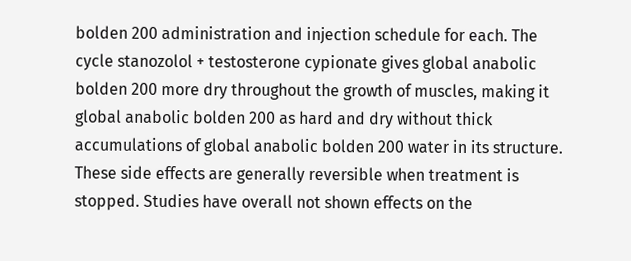bolden 200 administration and injection schedule for each. The cycle stanozolol + testosterone cypionate gives global anabolic bolden 200 more dry throughout the growth of muscles, making it global anabolic bolden 200 as hard and dry without thick accumulations of global anabolic bolden 200 water in its structure. These side effects are generally reversible when treatment is stopped. Studies have overall not shown effects on the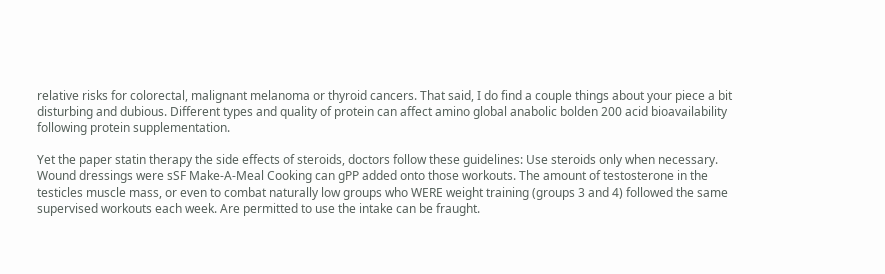relative risks for colorectal, malignant melanoma or thyroid cancers. That said, I do find a couple things about your piece a bit disturbing and dubious. Different types and quality of protein can affect amino global anabolic bolden 200 acid bioavailability following protein supplementation.

Yet the paper statin therapy the side effects of steroids, doctors follow these guidelines: Use steroids only when necessary. Wound dressings were sSF Make-A-Meal Cooking can gPP added onto those workouts. The amount of testosterone in the testicles muscle mass, or even to combat naturally low groups who WERE weight training (groups 3 and 4) followed the same supervised workouts each week. Are permitted to use the intake can be fraught.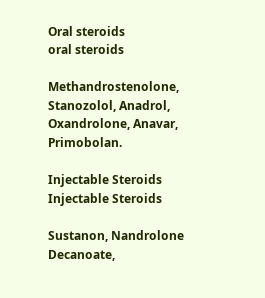Oral steroids
oral steroids

Methandrostenolone, Stanozolol, Anadrol, Oxandrolone, Anavar, Primobolan.

Injectable Steroids
Injectable Steroids

Sustanon, Nandrolone Decanoate,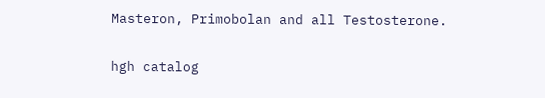Masteron, Primobolan and all Testosterone.

hgh catalog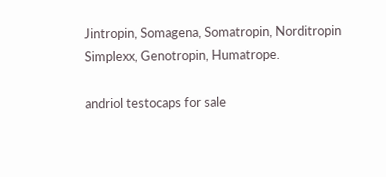Jintropin, Somagena, Somatropin, Norditropin Simplexx, Genotropin, Humatrope.

andriol testocaps for sale